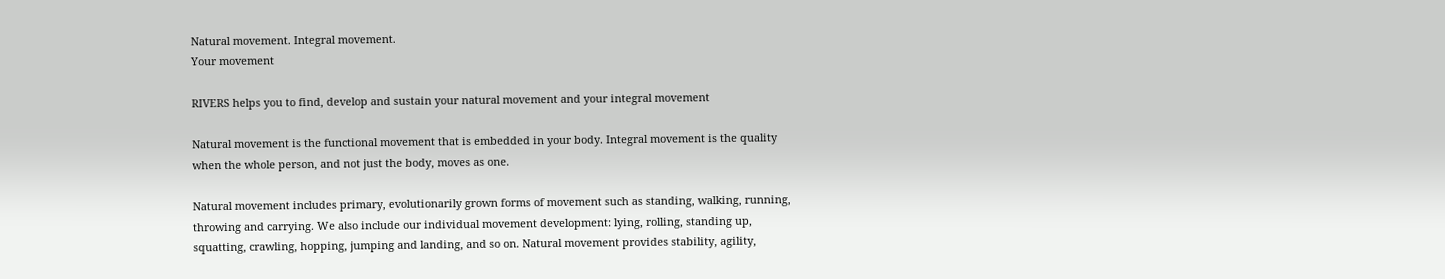Natural movement. Integral movement.
Your movement

RIVERS helps you to find, develop and sustain your natural movement and your integral movement

Natural movement is the functional movement that is embedded in your body. Integral movement is the quality when the whole person, and not just the body, moves as one.

Natural movement includes primary, evolutionarily grown forms of movement such as standing, walking, running, throwing and carrying. We also include our individual movement development: lying, rolling, standing up, squatting, crawling, hopping, jumping and landing, and so on. Natural movement provides stability, agility,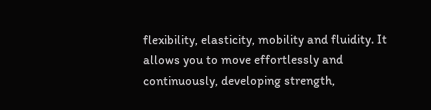flexibility, elasticity, mobility and fluidity. It allows you to move effortlessly and continuously, developing strength,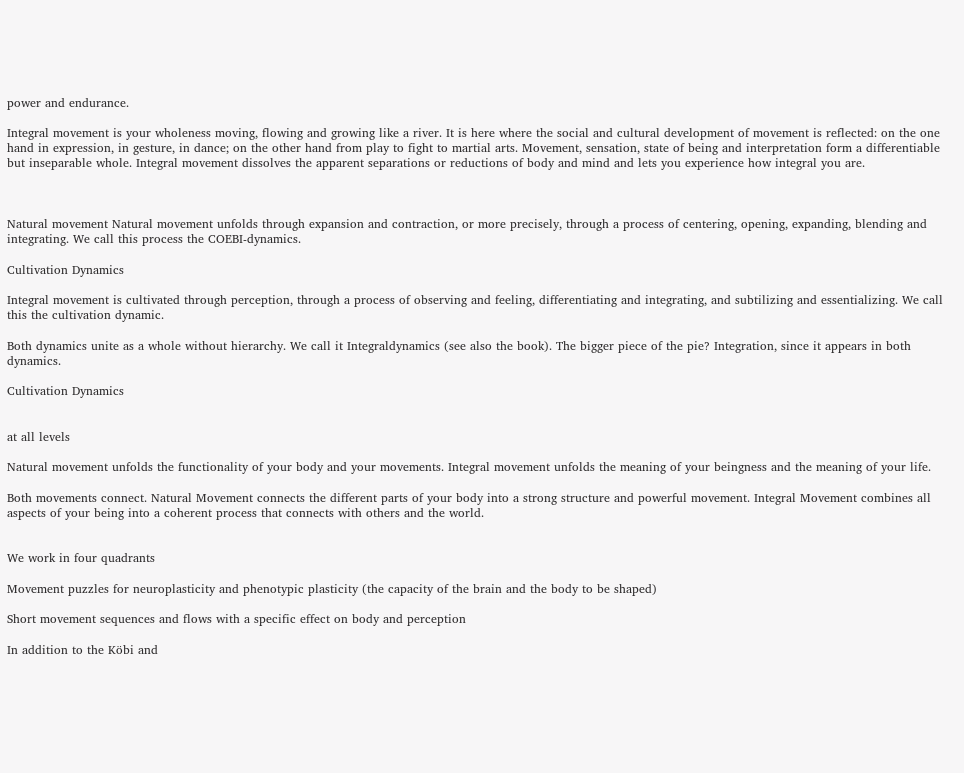power and endurance.

Integral movement is your wholeness moving, flowing and growing like a river. It is here where the social and cultural development of movement is reflected: on the one hand in expression, in gesture, in dance; on the other hand from play to fight to martial arts. Movement, sensation, state of being and interpretation form a differentiable but inseparable whole. Integral movement dissolves the apparent separations or reductions of body and mind and lets you experience how integral you are.



Natural movement Natural movement unfolds through expansion and contraction, or more precisely, through a process of centering, opening, expanding, blending and integrating. We call this process the COEBI-dynamics.

Cultivation Dynamics

Integral movement is cultivated through perception, through a process of observing and feeling, differentiating and integrating, and subtilizing and essentializing. We call this the cultivation dynamic.

Both dynamics unite as a whole without hierarchy. We call it Integraldynamics (see also the book). The bigger piece of the pie? Integration, since it appears in both dynamics.

Cultivation Dynamics


at all levels

Natural movement unfolds the functionality of your body and your movements. Integral movement unfolds the meaning of your beingness and the meaning of your life.

Both movements connect. Natural Movement connects the different parts of your body into a strong structure and powerful movement. Integral Movement combines all aspects of your being into a coherent process that connects with others and the world.


We work in four quadrants

Movement puzzles for neuroplasticity and phenotypic plasticity (the capacity of the brain and the body to be shaped)

Short movement sequences and flows with a specific effect on body and perception

In addition to the Köbi and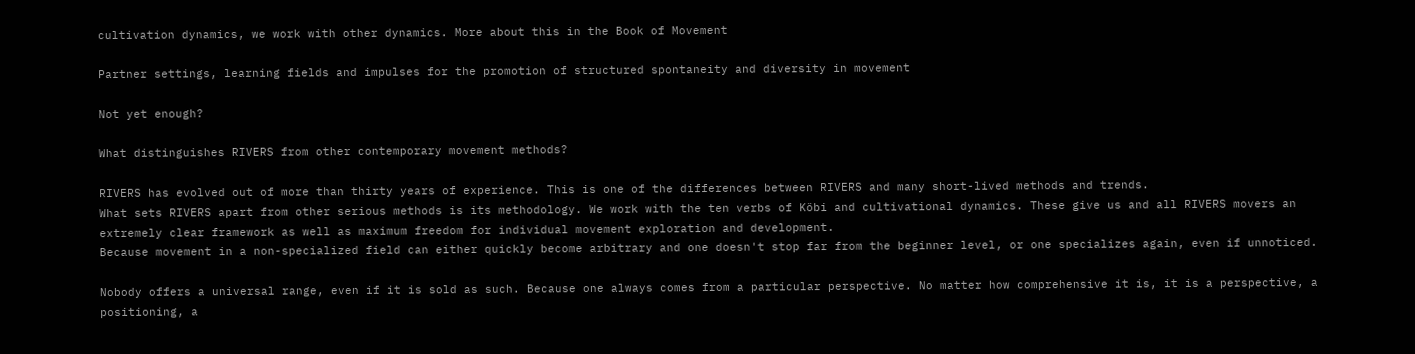cultivation dynamics, we work with other dynamics. More about this in the Book of Movement

Partner settings, learning fields and impulses for the promotion of structured spontaneity and diversity in movement

Not yet enough?

What distinguishes RIVERS from other contemporary movement methods?

RIVERS has evolved out of more than thirty years of experience. This is one of the differences between RIVERS and many short-lived methods and trends.
What sets RIVERS apart from other serious methods is its methodology. We work with the ten verbs of Köbi and cultivational dynamics. These give us and all RIVERS movers an extremely clear framework as well as maximum freedom for individual movement exploration and development.
Because movement in a non-specialized field can either quickly become arbitrary and one doesn't stop far from the beginner level, or one specializes again, even if unnoticed.

Nobody offers a universal range, even if it is sold as such. Because one always comes from a particular perspective. No matter how comprehensive it is, it is a perspective, a positioning, a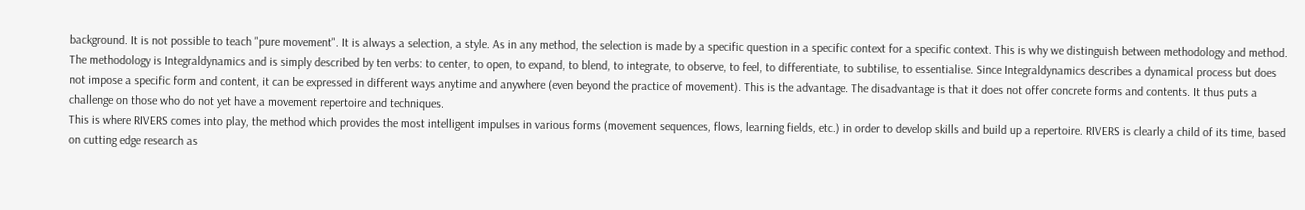background. It is not possible to teach "pure movement". It is always a selection, a style. As in any method, the selection is made by a specific question in a specific context for a specific context. This is why we distinguish between methodology and method. The methodology is Integraldynamics and is simply described by ten verbs: to center, to open, to expand, to blend, to integrate, to observe, to feel, to differentiate, to subtilise, to essentialise. Since Integraldynamics describes a dynamical process but does not impose a specific form and content, it can be expressed in different ways anytime and anywhere (even beyond the practice of movement). This is the advantage. The disadvantage is that it does not offer concrete forms and contents. It thus puts a challenge on those who do not yet have a movement repertoire and techniques.
This is where RIVERS comes into play, the method which provides the most intelligent impulses in various forms (movement sequences, flows, learning fields, etc.) in order to develop skills and build up a repertoire. RIVERS is clearly a child of its time, based on cutting edge research as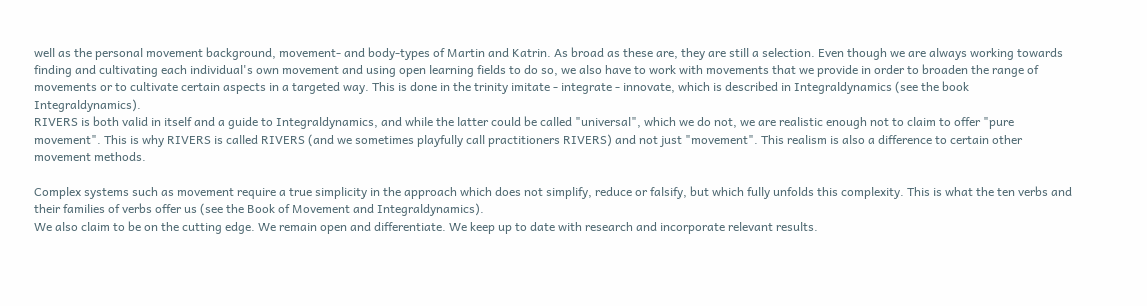well as the personal movement background, movement- and body-types of Martin and Katrin. As broad as these are, they are still a selection. Even though we are always working towards finding and cultivating each individual's own movement and using open learning fields to do so, we also have to work with movements that we provide in order to broaden the range of movements or to cultivate certain aspects in a targeted way. This is done in the trinity imitate - integrate - innovate, which is described in Integraldynamics (see the book Integraldynamics).
RIVERS is both valid in itself and a guide to Integraldynamics, and while the latter could be called "universal", which we do not, we are realistic enough not to claim to offer "pure movement". This is why RIVERS is called RIVERS (and we sometimes playfully call practitioners RIVERS) and not just "movement". This realism is also a difference to certain other movement methods.

Complex systems such as movement require a true simplicity in the approach which does not simplify, reduce or falsify, but which fully unfolds this complexity. This is what the ten verbs and their families of verbs offer us (see the Book of Movement and Integraldynamics).
We also claim to be on the cutting edge. We remain open and differentiate. We keep up to date with research and incorporate relevant results.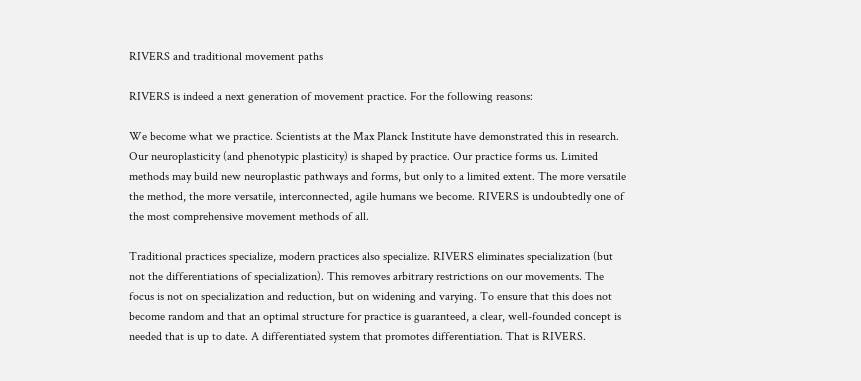RIVERS and traditional movement paths

RIVERS is indeed a next generation of movement practice. For the following reasons:

We become what we practice. Scientists at the Max Planck Institute have demonstrated this in research. Our neuroplasticity (and phenotypic plasticity) is shaped by practice. Our practice forms us. Limited methods may build new neuroplastic pathways and forms, but only to a limited extent. The more versatile the method, the more versatile, interconnected, agile humans we become. RIVERS is undoubtedly one of the most comprehensive movement methods of all.

Traditional practices specialize, modern practices also specialize. RIVERS eliminates specialization (but not the differentiations of specialization). This removes arbitrary restrictions on our movements. The focus is not on specialization and reduction, but on widening and varying. To ensure that this does not become random and that an optimal structure for practice is guaranteed, a clear, well-founded concept is needed that is up to date. A differentiated system that promotes differentiation. That is RIVERS.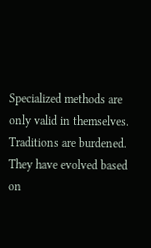Specialized methods are only valid in themselves. Traditions are burdened. They have evolved based on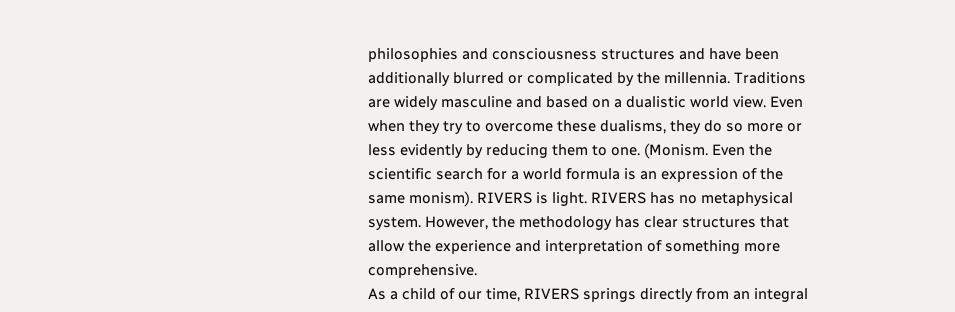philosophies and consciousness structures and have been additionally blurred or complicated by the millennia. Traditions are widely masculine and based on a dualistic world view. Even when they try to overcome these dualisms, they do so more or less evidently by reducing them to one. (Monism. Even the scientific search for a world formula is an expression of the same monism). RIVERS is light. RIVERS has no metaphysical system. However, the methodology has clear structures that allow the experience and interpretation of something more comprehensive.
As a child of our time, RIVERS springs directly from an integral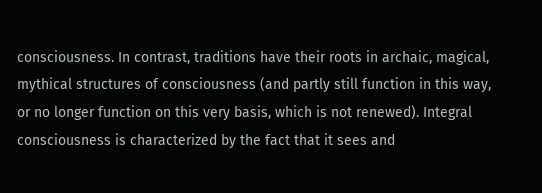consciousness. In contrast, traditions have their roots in archaic, magical, mythical structures of consciousness (and partly still function in this way, or no longer function on this very basis, which is not renewed). Integral consciousness is characterized by the fact that it sees and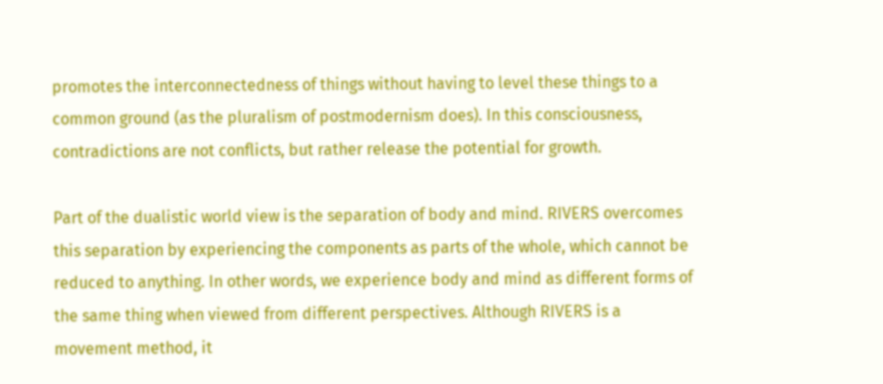promotes the interconnectedness of things without having to level these things to a common ground (as the pluralism of postmodernism does). In this consciousness, contradictions are not conflicts, but rather release the potential for growth.

Part of the dualistic world view is the separation of body and mind. RIVERS overcomes this separation by experiencing the components as parts of the whole, which cannot be reduced to anything. In other words, we experience body and mind as different forms of the same thing when viewed from different perspectives. Although RIVERS is a movement method, it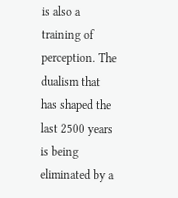is also a training of perception. The dualism that has shaped the last 2500 years is being eliminated by a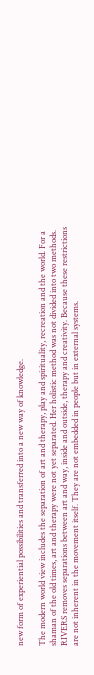new form of experiential possibilities and transferred into a new way of knowledge.

The modern world view includes the separation of art and therapy, play and spirituality, recreation and the world. For a shaman of the old times, art and therapy were not yet separated. Her holistic method was not divided into two methods. RIVERS removes separations between art and way, inside and outside, therapy and creativity. Because these restrictions are not inherent in the movement itself. They are not embedded in people but in external systems.